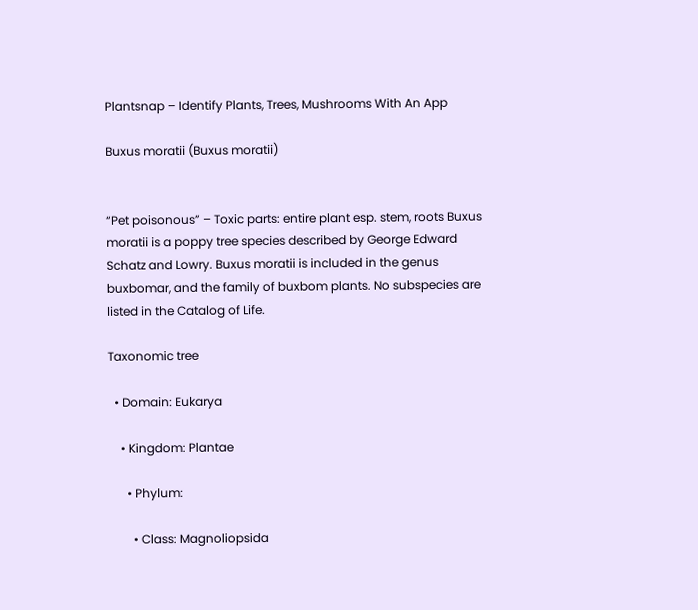Plantsnap – Identify Plants, Trees, Mushrooms With An App

Buxus moratii (Buxus moratii)


“Pet poisonous” – Toxic parts: entire plant esp. stem, roots Buxus moratii is a poppy tree species described by George Edward Schatz and Lowry. Buxus moratii is included in the genus buxbomar, and the family of buxbom plants. No subspecies are listed in the Catalog of Life.

Taxonomic tree

  • Domain: Eukarya

    • Kingdom: Plantae

      • Phylum:

        • Class: Magnoliopsida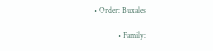• Order: Buxales

            • Family: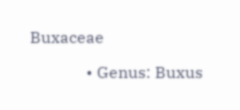Buxaceae

              • Genus: Buxus